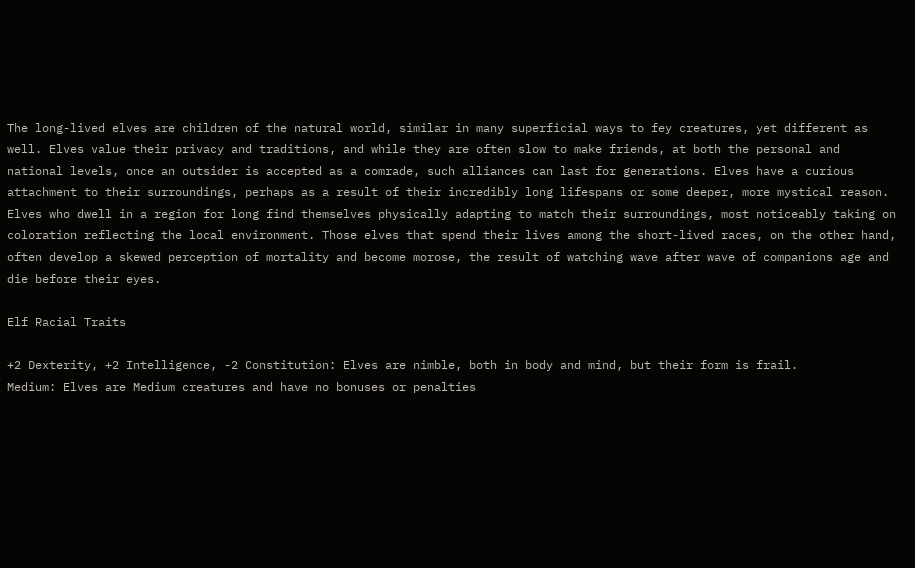The long-lived elves are children of the natural world, similar in many superficial ways to fey creatures, yet different as well. Elves value their privacy and traditions, and while they are often slow to make friends, at both the personal and national levels, once an outsider is accepted as a comrade, such alliances can last for generations. Elves have a curious attachment to their surroundings, perhaps as a result of their incredibly long lifespans or some deeper, more mystical reason. Elves who dwell in a region for long find themselves physically adapting to match their surroundings, most noticeably taking on coloration reflecting the local environment. Those elves that spend their lives among the short-lived races, on the other hand, often develop a skewed perception of mortality and become morose, the result of watching wave after wave of companions age and die before their eyes.

Elf Racial Traits

+2 Dexterity, +2 Intelligence, -2 Constitution: Elves are nimble, both in body and mind, but their form is frail.
Medium: Elves are Medium creatures and have no bonuses or penalties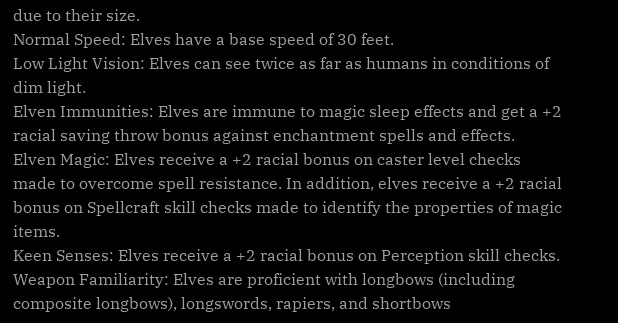due to their size.
Normal Speed: Elves have a base speed of 30 feet.
Low Light Vision: Elves can see twice as far as humans in conditions of dim light.
Elven Immunities: Elves are immune to magic sleep effects and get a +2 racial saving throw bonus against enchantment spells and effects.
Elven Magic: Elves receive a +2 racial bonus on caster level checks made to overcome spell resistance. In addition, elves receive a +2 racial bonus on Spellcraft skill checks made to identify the properties of magic items.
Keen Senses: Elves receive a +2 racial bonus on Perception skill checks.
Weapon Familiarity: Elves are proficient with longbows (including composite longbows), longswords, rapiers, and shortbows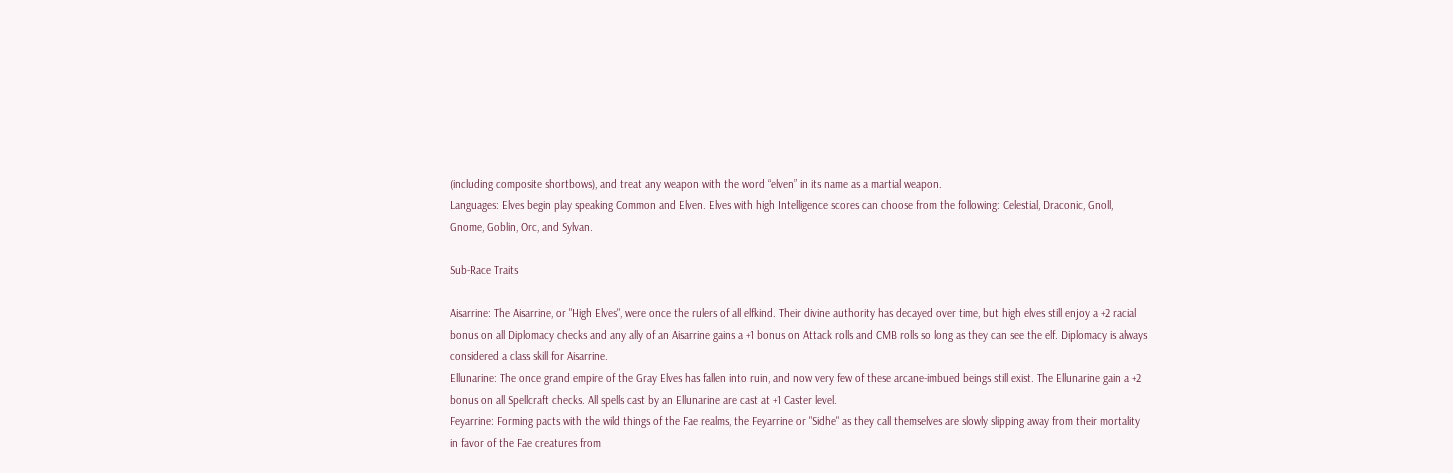(including composite shortbows), and treat any weapon with the word “elven” in its name as a martial weapon.
Languages: Elves begin play speaking Common and Elven. Elves with high Intelligence scores can choose from the following: Celestial, Draconic, Gnoll, Gnome, Goblin, Orc, and Sylvan.

Sub-Race Traits

Aisarrine: The Aisarrine, or "High Elves", were once the rulers of all elfkind. Their divine authority has decayed over time, but high elves still enjoy a +2 racial bonus on all Diplomacy checks and any ally of an Aisarrine gains a +1 bonus on Attack rolls and CMB rolls so long as they can see the elf. Diplomacy is always considered a class skill for Aisarrine.
Ellunarine: The once grand empire of the Gray Elves has fallen into ruin, and now very few of these arcane-imbued beings still exist. The Ellunarine gain a +2 bonus on all Spellcraft checks. All spells cast by an Ellunarine are cast at +1 Caster level.
Feyarrine: Forming pacts with the wild things of the Fae realms, the Feyarrine or "Sidhe" as they call themselves are slowly slipping away from their mortality in favor of the Fae creatures from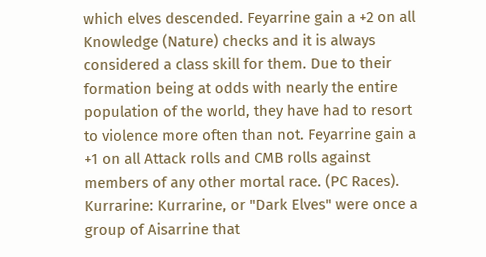which elves descended. Feyarrine gain a +2 on all Knowledge (Nature) checks and it is always considered a class skill for them. Due to their formation being at odds with nearly the entire population of the world, they have had to resort to violence more often than not. Feyarrine gain a +1 on all Attack rolls and CMB rolls against members of any other mortal race. (PC Races).
Kurrarine: Kurrarine, or "Dark Elves" were once a group of Aisarrine that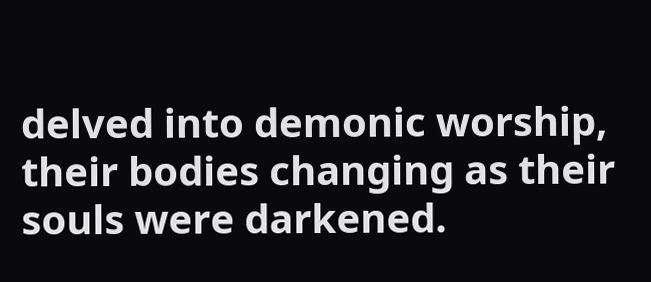delved into demonic worship, their bodies changing as their souls were darkened.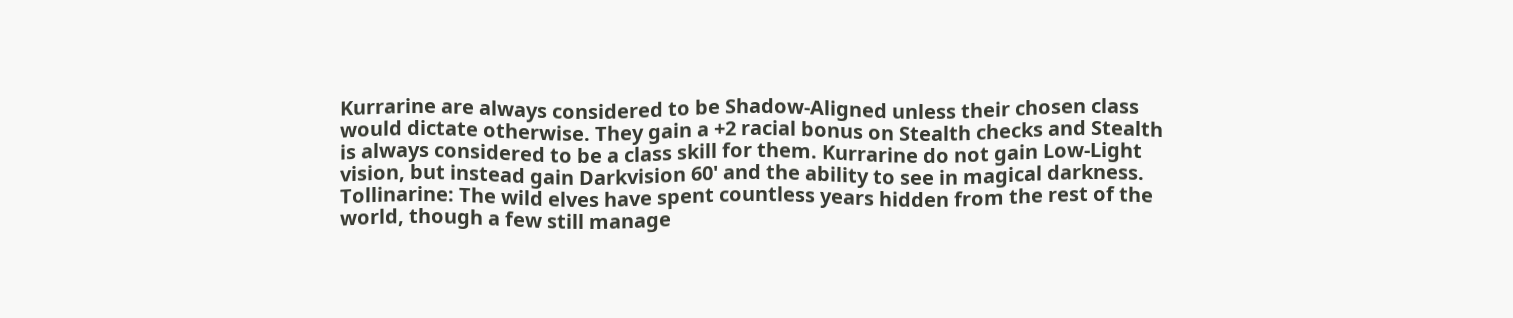Kurrarine are always considered to be Shadow-Aligned unless their chosen class would dictate otherwise. They gain a +2 racial bonus on Stealth checks and Stealth is always considered to be a class skill for them. Kurrarine do not gain Low-Light vision, but instead gain Darkvision 60' and the ability to see in magical darkness.
Tollinarine: The wild elves have spent countless years hidden from the rest of the world, though a few still manage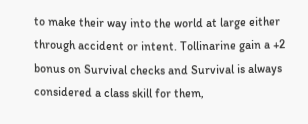to make their way into the world at large either through accident or intent. Tollinarine gain a +2 bonus on Survival checks and Survival is always considered a class skill for them,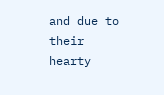and due to their hearty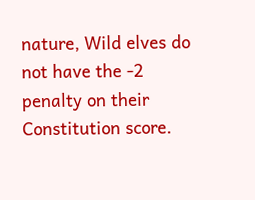nature, Wild elves do not have the -2 penalty on their Constitution score.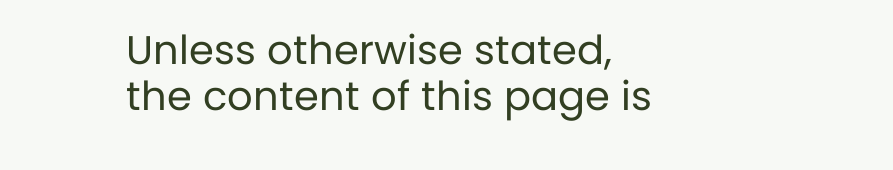Unless otherwise stated, the content of this page is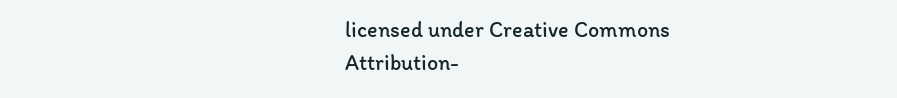licensed under Creative Commons Attribution-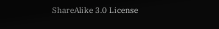ShareAlike 3.0 License